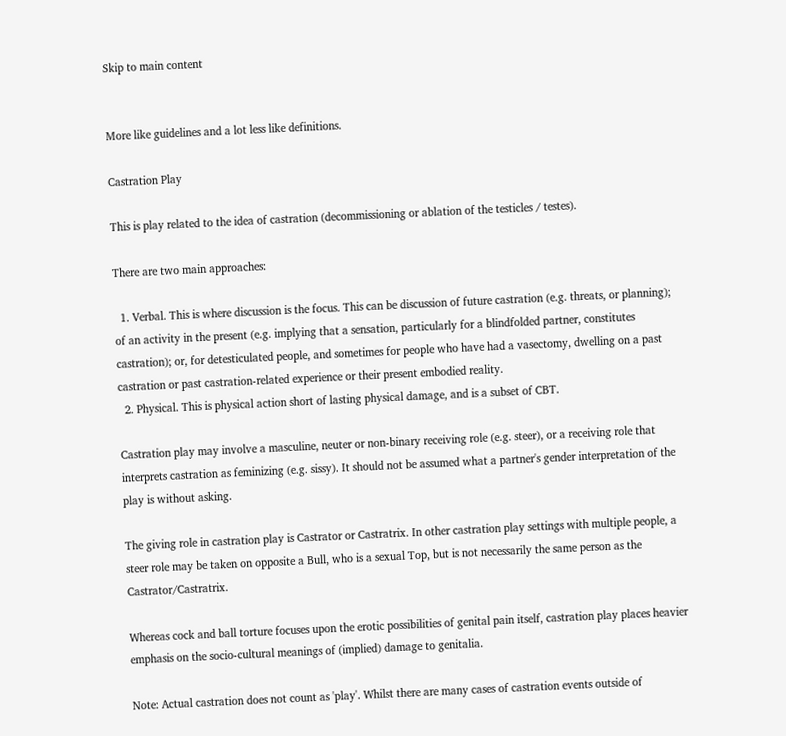Skip to main content


More like guidelines and a lot less like definitions.

Castration Play

This is play related to the idea of castration (decommissioning or ablation of the testicles / testes).

There are two main approaches:

  1. Verbal. This is where discussion is the focus. This can be discussion of future castration (e.g. threats, or planning); of an activity in the present (e.g. implying that a sensation, particularly for a blindfolded partner, constitutes castration); or, for detesticulated people, and sometimes for people who have had a vasectomy, dwelling on a past castration or past castration-related experience or their present embodied reality.
  2. Physical. This is physical action short of lasting physical damage, and is a subset of CBT.

Castration play may involve a masculine, neuter or non-binary receiving role (e.g. steer), or a receiving role that interprets castration as feminizing (e.g. sissy). It should not be assumed what a partner's gender interpretation of the play is without asking.

The giving role in castration play is Castrator or Castratrix. In other castration play settings with multiple people, a steer role may be taken on opposite a Bull, who is a sexual Top, but is not necessarily the same person as the Castrator/Castratrix.

Whereas cock and ball torture focuses upon the erotic possibilities of genital pain itself, castration play places heavier emphasis on the socio-cultural meanings of (implied) damage to genitalia.

Note: Actual castration does not count as 'play'. Whilst there are many cases of castration events outside of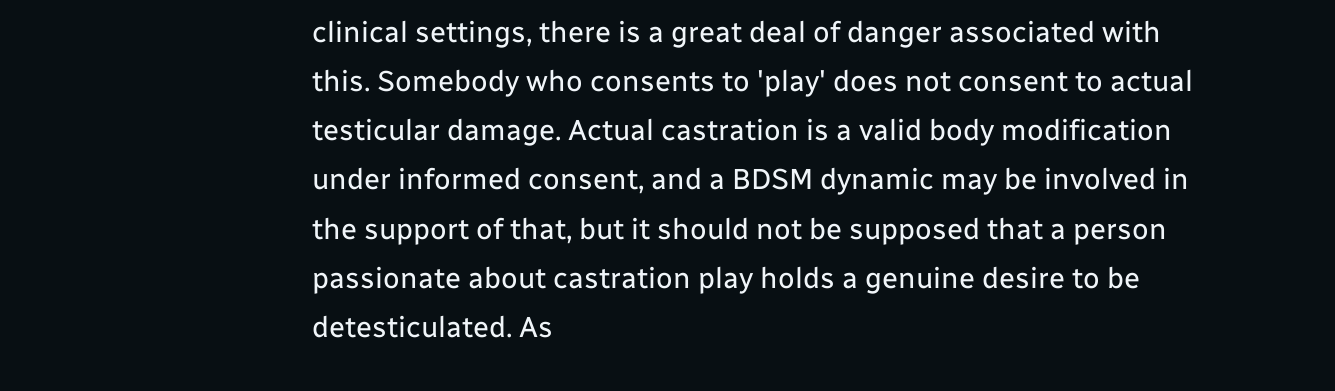clinical settings, there is a great deal of danger associated with this. Somebody who consents to 'play' does not consent to actual testicular damage. Actual castration is a valid body modification under informed consent, and a BDSM dynamic may be involved in the support of that, but it should not be supposed that a person passionate about castration play holds a genuine desire to be detesticulated. As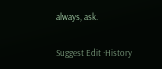always, ask.

Suggest Edit ·History